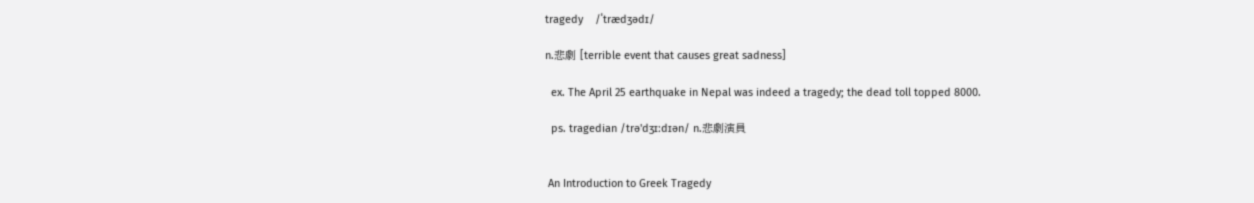tragedy    /ˈtrædʒədɪ/

n.悲劇 [terrible event that causes great sadness]

  ex. The April 25 earthquake in Nepal was indeed a tragedy; the dead toll topped 8000.

  ps. tragedian /trə'dʒɪːdɪən/ n.悲劇演員


 An Introduction to Greek Tragedy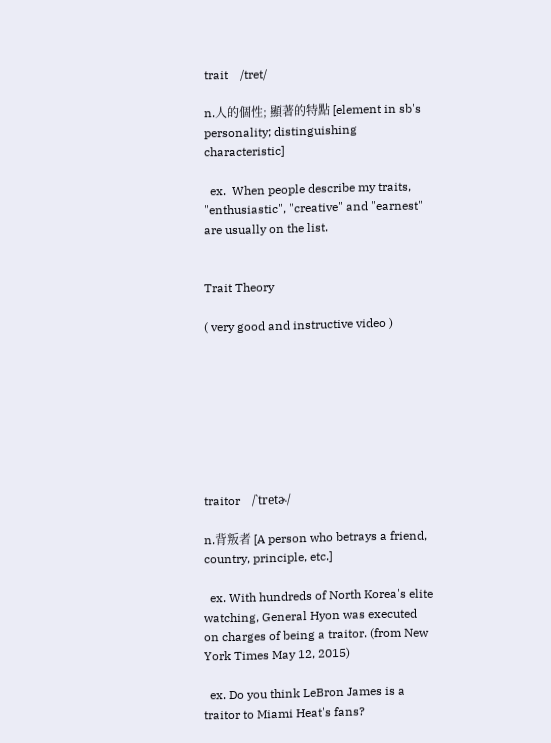trait    /tret/

n.人的個性; 顯著的特點 [element in sb's personality; distinguishing characteristic]

  ex.  When people describe my traits, "enthusiastic", "creative" and "earnest"  are usually on the list.


Trait Theory

( very good and instructive video )








traitor    /ˋtretɚ/

n.背叛者 [A person who betrays a friend, country, principle, etc.]

  ex. With hundreds of North Korea's elite watching, General Hyon was executed on charges of being a traitor. (from New York Times May 12, 2015)

  ex. Do you think LeBron James is a traitor to Miami Heat's fans?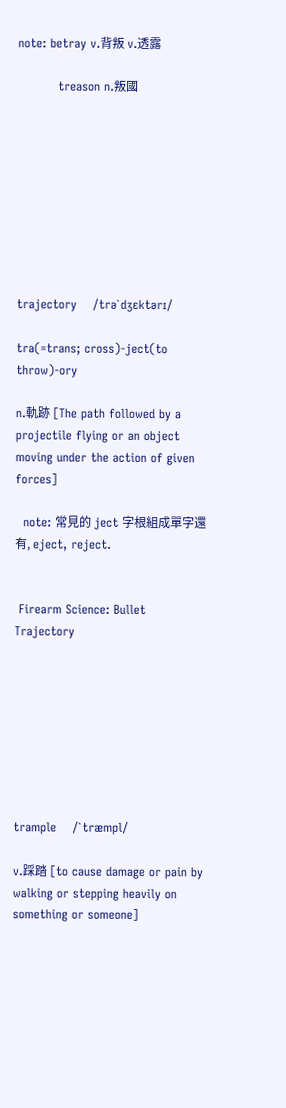note: betray v.背叛 v.透露

          treason n.叛國









trajectory    /trəˋdʒɛktərɪ/

tra(=trans; cross)-ject(to throw)-ory

n.軌跡 [The path followed by a projectile flying or an object moving under the action of given forces]

  note: 常見的 ject 字根組成單字還有, eject, reject.


 Firearm Science: Bullet Trajectory








trample    /ˋtræmpl/

v.踩踏 [to cause damage or pain by walking or stepping heavily on something or someone]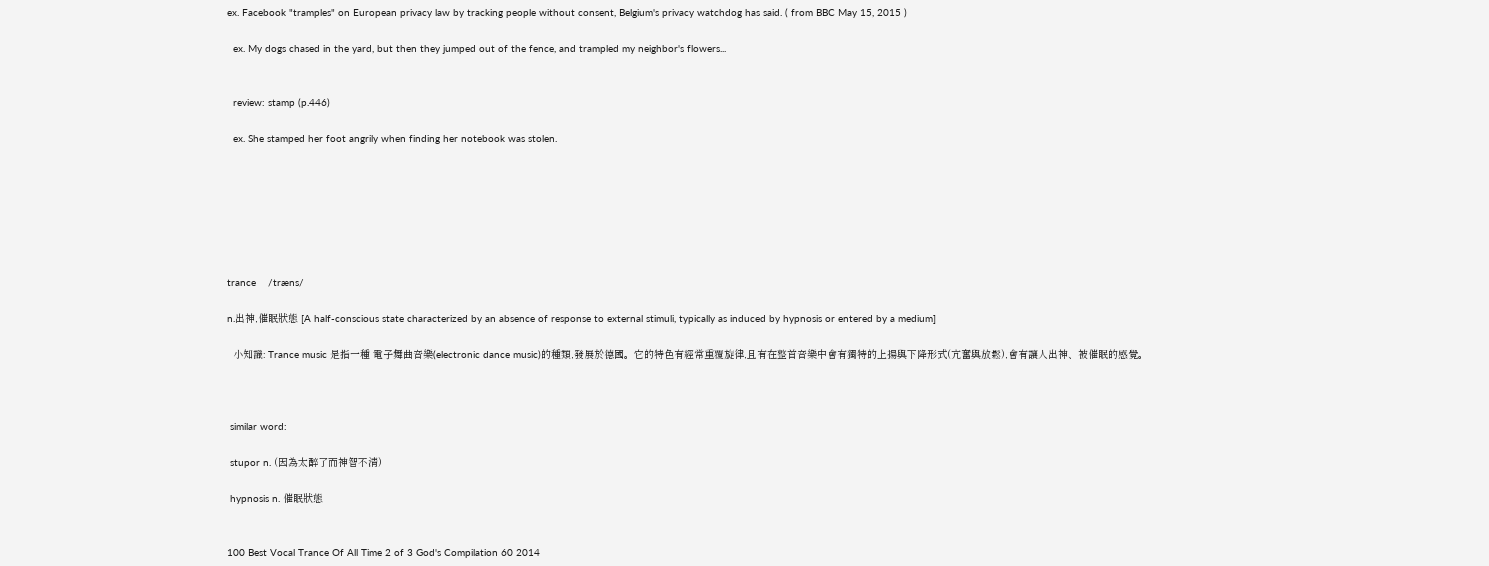ex. Facebook "tramples" on European privacy law by tracking people without consent, Belgium's privacy watchdog has said. ( from BBC May 15, 2015 )

  ex. My dogs chased in the yard, but then they jumped out of the fence, and trampled my neighbor's flowers...


  review: stamp (p.446)

  ex. She stamped her foot angrily when finding her notebook was stolen.







trance    /træns/

n.出神,催眠狀態 [A half-conscious state characterized by an absence of response to external stimuli, typically as induced by hypnosis or entered by a medium]

  小知識: Trance music 是指一種 電子舞曲音樂(electronic dance music)的種類,發展於德國。它的特色有經常重覆旋律,且有在整首音樂中會有獨特的上揚與下降形式(亢奮與放鬆),會有讓人出神、被催眠的感覺。



 similar word:

 stupor n. (因為太醉了而神智不清)

 hypnosis n. 催眠狀態


100 Best Vocal Trance Of All Time 2 of 3 God's Compilation 60 2014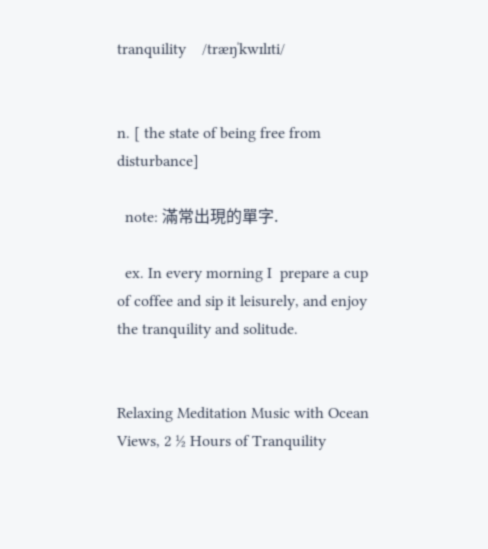tranquility    /træŋˈkwɪlɪti/


n. [ the state of being free from disturbance]

  note: 滿常出現的單字.

  ex. In every morning I  prepare a cup of coffee and sip it leisurely, and enjoy the tranquility and solitude.


Relaxing Meditation Music with Ocean Views, 2 ½ Hours of Tranquility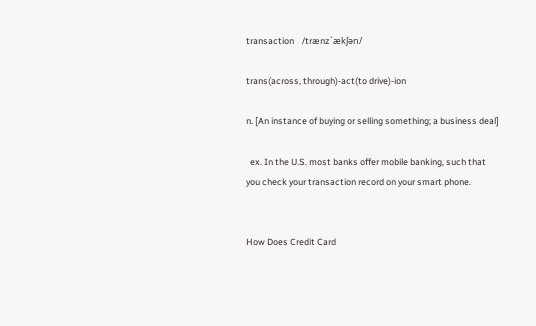transaction    /trænzˋækʃən/

trans(across, through)-act(to drive)-ion

n. [An instance of buying or selling something; a business deal]

  ex. In the U.S. most banks offer mobile banking, such that you check your transaction record on your smart phone.


How Does Credit Card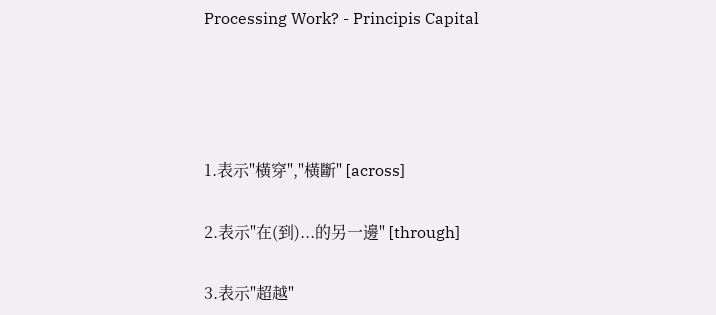Processing Work? - Principis Capital




1.表示"橫穿","橫斷" [across]

2.表示"在(到)...的另一邊" [through]

3.表示"超越"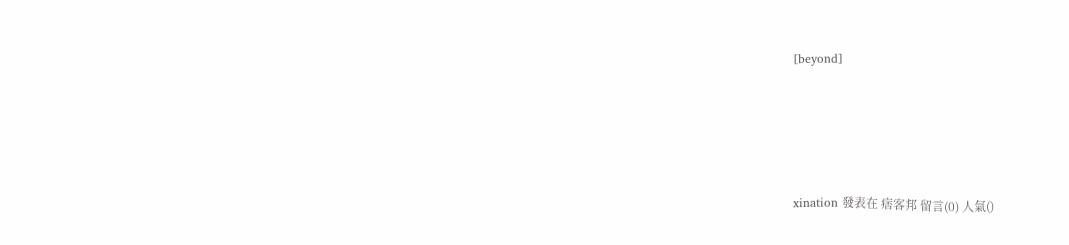[beyond]






xination 發表在 痞客邦 留言(0) 人氣()